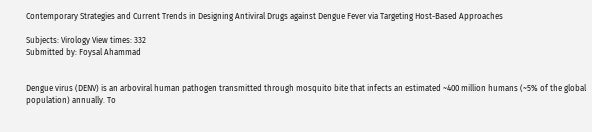Contemporary Strategies and Current Trends in Designing Antiviral Drugs against Dengue Fever via Targeting Host-Based Approaches

Subjects: Virology View times: 332
Submitted by: Foysal Ahammad


Dengue virus (DENV) is an arboviral human pathogen transmitted through mosquito bite that infects an estimated ~400 million humans (~5% of the global population) annually. To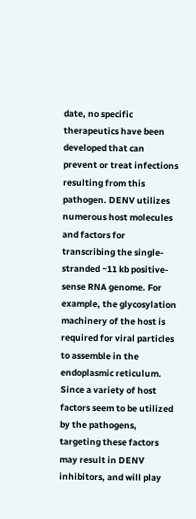date, no specific therapeutics have been developed that can prevent or treat infections resulting from this pathogen. DENV utilizes numerous host molecules and factors for transcribing the single-stranded ~11 kb positive-sense RNA genome. For example, the glycosylation machinery of the host is required for viral particles to assemble in the endoplasmic reticulum. Since a variety of host factors seem to be utilized by the pathogens, targeting these factors may result in DENV inhibitors, and will play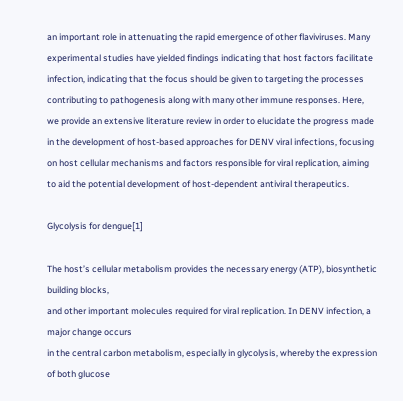an important role in attenuating the rapid emergence of other flaviviruses. Many experimental studies have yielded findings indicating that host factors facilitate infection, indicating that the focus should be given to targeting the processes contributing to pathogenesis along with many other immune responses. Here, we provide an extensive literature review in order to elucidate the progress made in the development of host-based approaches for DENV viral infections, focusing on host cellular mechanisms and factors responsible for viral replication, aiming to aid the potential development of host-dependent antiviral therapeutics.

Glycolysis for dengue[1]

The host’s cellular metabolism provides the necessary energy (ATP), biosynthetic building blocks,
and other important molecules required for viral replication. In DENV infection, a major change occurs
in the central carbon metabolism, especially in glycolysis, whereby the expression of both glucose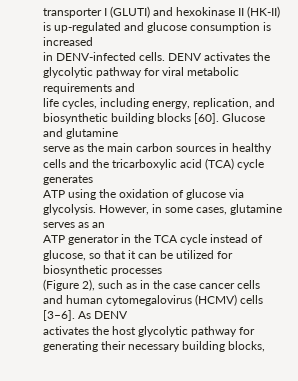transporter I (GLUTI) and hexokinase II (HK-II) is up-regulated and glucose consumption is increased
in DENV-infected cells. DENV activates the glycolytic pathway for viral metabolic requirements and
life cycles, including energy, replication, and biosynthetic building blocks [60]. Glucose and glutamine
serve as the main carbon sources in healthy cells and the tricarboxylic acid (TCA) cycle generates
ATP using the oxidation of glucose via glycolysis. However, in some cases, glutamine serves as an
ATP generator in the TCA cycle instead of glucose, so that it can be utilized for biosynthetic processes
(Figure 2), such as in the case cancer cells and human cytomegalovirus (HCMV) cells [3–6]. As DENV
activates the host glycolytic pathway for generating their necessary building blocks,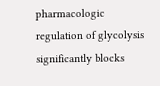pharmacologic
regulation of glycolysis significantly blocks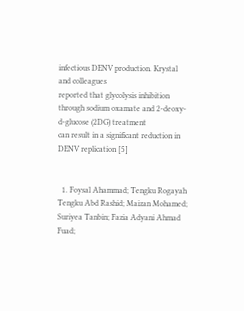infectious DENV production. Krystal and colleagues
reported that glycolysis inhibition through sodium oxamate and 2-deoxy-d-glucose (2DG) treatment
can result in a significant reduction in DENV replication [5]


  1. Foysal Ahammad; Tengku Rogayah Tengku Abd Rashid; Maizan Mohamed; Suriyea Tanbin; Fazia Adyani Ahmad Fuad;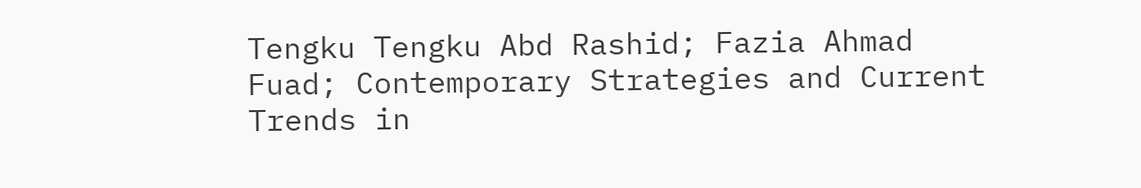Tengku Tengku Abd Rashid; Fazia Ahmad Fuad; Contemporary Strategies and Current Trends in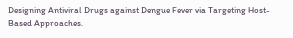Designing Antiviral Drugs against Dengue Fever via Targeting Host-Based Approaches.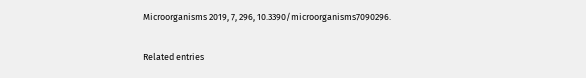Microorganisms 2019, 7, 296, 10.3390/microorganisms7090296.

Related entries